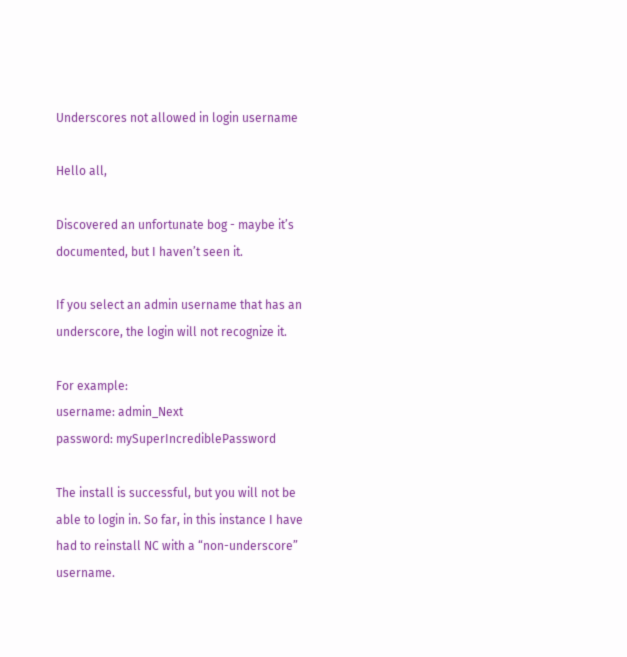Underscores not allowed in login username

Hello all,

Discovered an unfortunate bog - maybe it’s documented, but I haven’t seen it.

If you select an admin username that has an underscore, the login will not recognize it.

For example:
username: admin_Next
password: mySuperIncrediblePassword

The install is successful, but you will not be able to login in. So far, in this instance I have had to reinstall NC with a “non-underscore” username.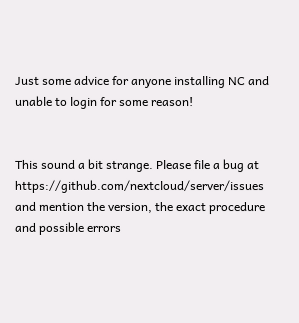Just some advice for anyone installing NC and unable to login for some reason!


This sound a bit strange. Please file a bug at https://github.com/nextcloud/server/issues and mention the version, the exact procedure and possible errors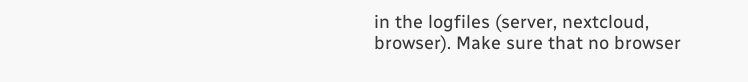in the logfiles (server, nextcloud, browser). Make sure that no browser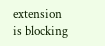extension is blocking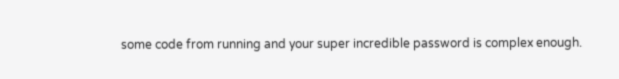some code from running and your super incredible password is complex enough.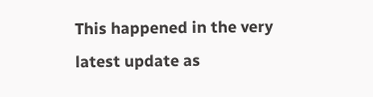This happened in the very latest update as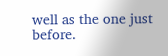well as the one just before.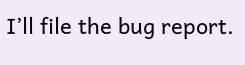I’ll file the bug report.